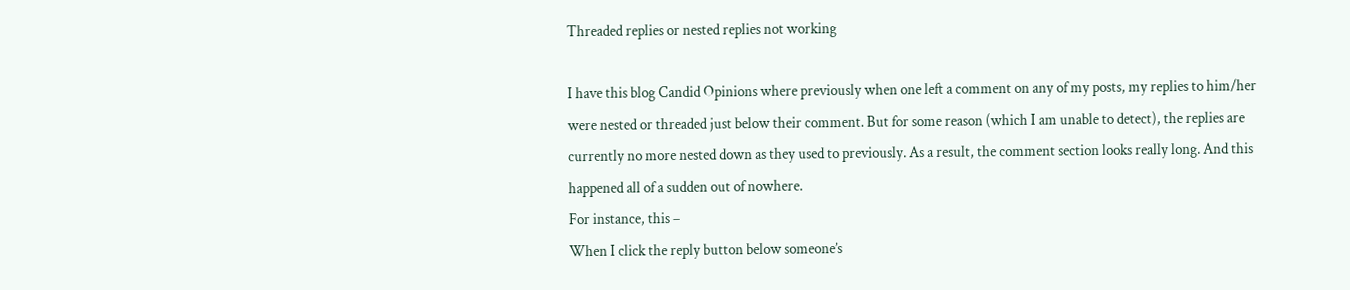Threaded replies or nested replies not working

I have this blog Candid Opinions where previously when one left a comment on any of my posts, my replies to him/her were nested or threaded just below their comment. But for some reason (which I am unable to detect), the replies are currently no more nested down as they used to previously. As a result, the comment section looks really long. And this happened all of a sudden out of nowhere.
For instance, this –
When I click the reply button below someone’s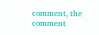comment, the comment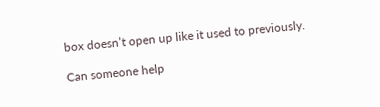box doesn’t open up like it used to previously.

Can someone help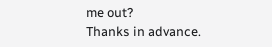me out?
Thanks in advance.